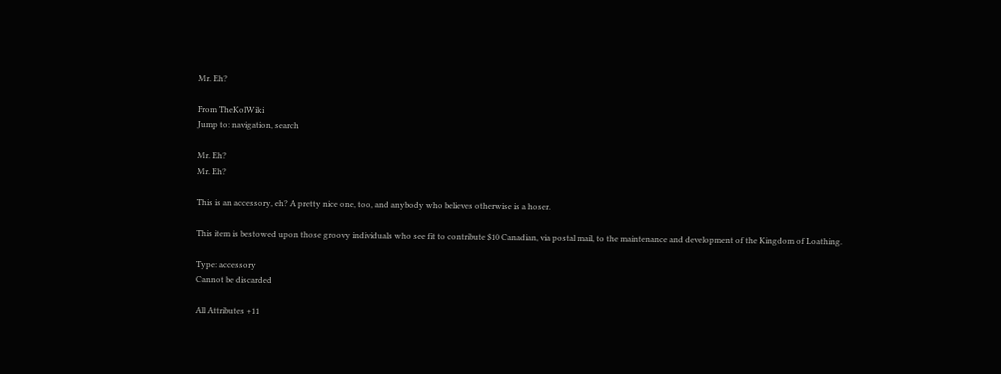Mr. Eh?

From TheKolWiki
Jump to: navigation, search

Mr. Eh?
Mr. Eh?

This is an accessory, eh? A pretty nice one, too, and anybody who believes otherwise is a hoser.

This item is bestowed upon those groovy individuals who see fit to contribute $10 Canadian, via postal mail, to the maintenance and development of the Kingdom of Loathing.

Type: accessory
Cannot be discarded

All Attributes +11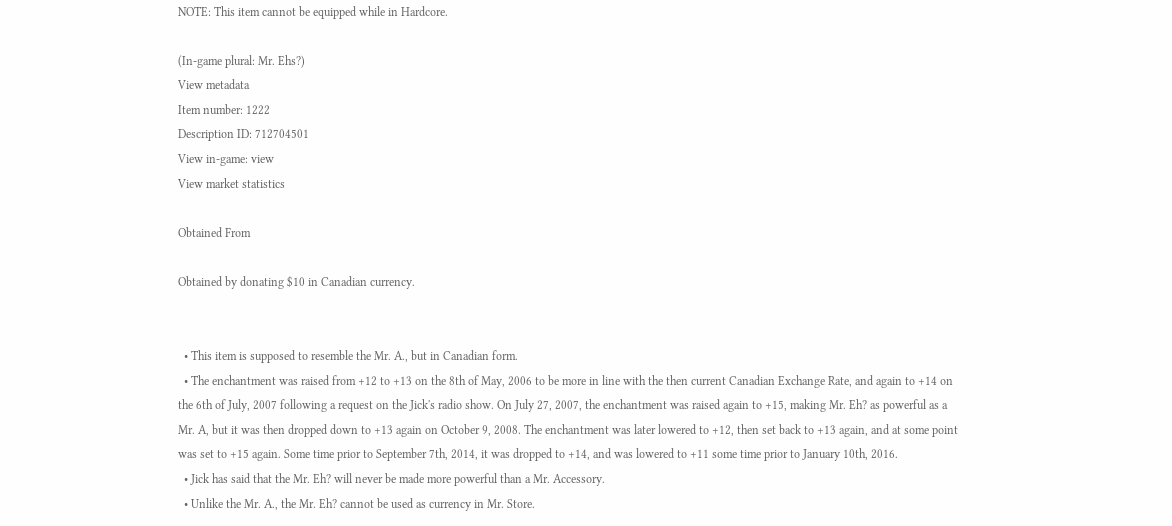NOTE: This item cannot be equipped while in Hardcore.

(In-game plural: Mr. Ehs?)
View metadata
Item number: 1222
Description ID: 712704501
View in-game: view
View market statistics

Obtained From

Obtained by donating $10 in Canadian currency.


  • This item is supposed to resemble the Mr. A., but in Canadian form.
  • The enchantment was raised from +12 to +13 on the 8th of May, 2006 to be more in line with the then current Canadian Exchange Rate, and again to +14 on the 6th of July, 2007 following a request on the Jick's radio show. On July 27, 2007, the enchantment was raised again to +15, making Mr. Eh? as powerful as a Mr. A, but it was then dropped down to +13 again on October 9, 2008. The enchantment was later lowered to +12, then set back to +13 again, and at some point was set to +15 again. Some time prior to September 7th, 2014, it was dropped to +14, and was lowered to +11 some time prior to January 10th, 2016.
  • Jick has said that the Mr. Eh? will never be made more powerful than a Mr. Accessory.
  • Unlike the Mr. A., the Mr. Eh? cannot be used as currency in Mr. Store.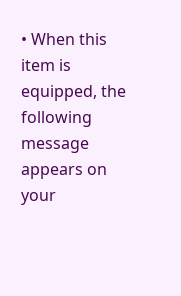• When this item is equipped, the following message appears on your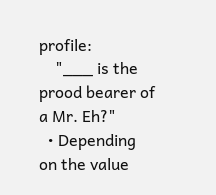profile:
    "___ is the prood bearer of a Mr. Eh?"
  • Depending on the value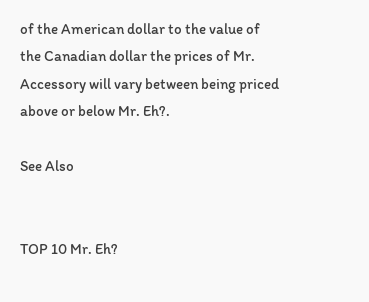of the American dollar to the value of the Canadian dollar the prices of Mr. Accessory will vary between being priced above or below Mr. Eh?.

See Also


TOP 10 Mr. Eh?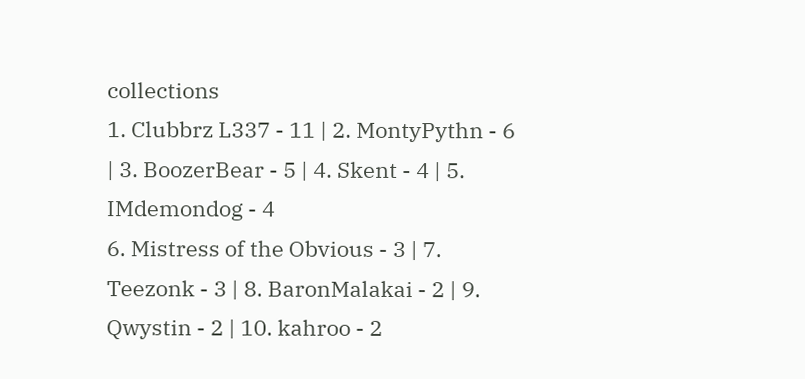collections
1. Clubbrz L337 - 11 | 2. MontyPythn - 6 | 3. BoozerBear - 5 | 4. Skent - 4 | 5. IMdemondog - 4
6. Mistress of the Obvious - 3 | 7. Teezonk - 3 | 8. BaronMalakai - 2 | 9. Qwystin - 2 | 10. kahroo - 2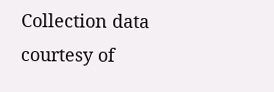Collection data courtesy of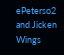ePeterso2 and Jicken Wings